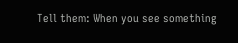Tell them: When you see something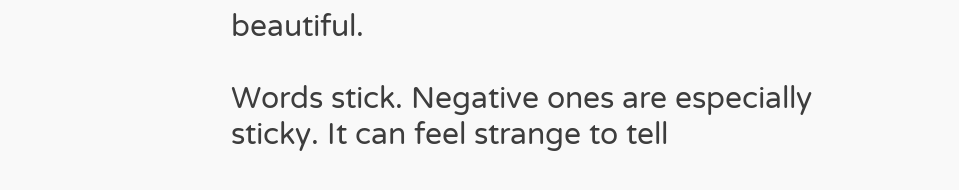beautiful.

Words stick. Negative ones are especially sticky. It can feel strange to tell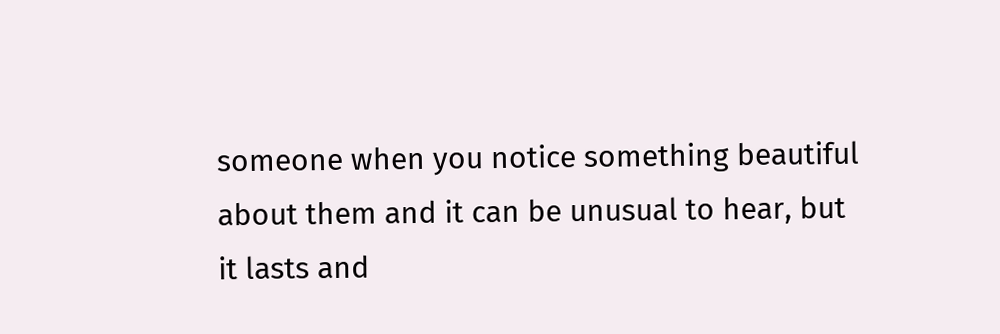someone when you notice something beautiful about them and it can be unusual to hear, but it lasts and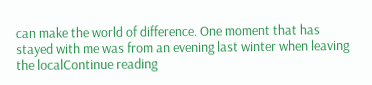can make the world of difference. One moment that has stayed with me was from an evening last winter when leaving the localContinue reading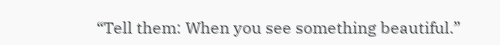“Tell them: When you see something beautiful.”